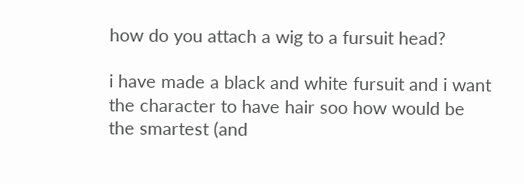how do you attach a wig to a fursuit head?

i have made a black and white fursuit and i want the character to have hair soo how would be the smartest (and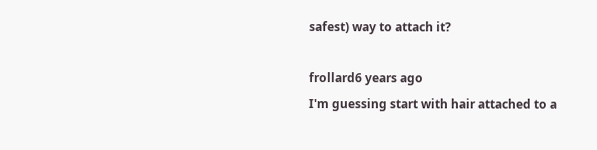safest) way to attach it?

frollard6 years ago
I'm guessing start with hair attached to a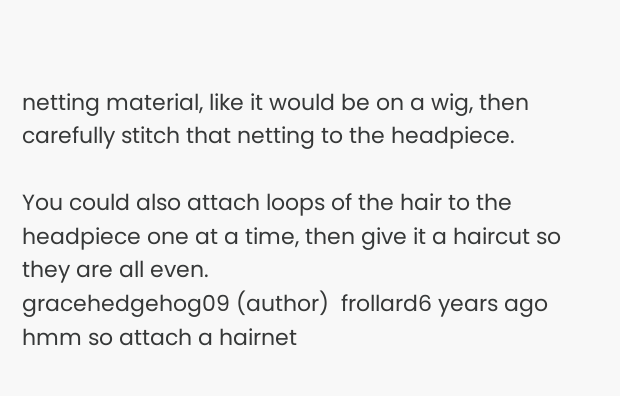netting material, like it would be on a wig, then carefully stitch that netting to the headpiece.

You could also attach loops of the hair to the headpiece one at a time, then give it a haircut so they are all even.
gracehedgehog09 (author)  frollard6 years ago
hmm so attach a hairnet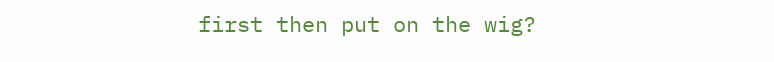first then put on the wig?